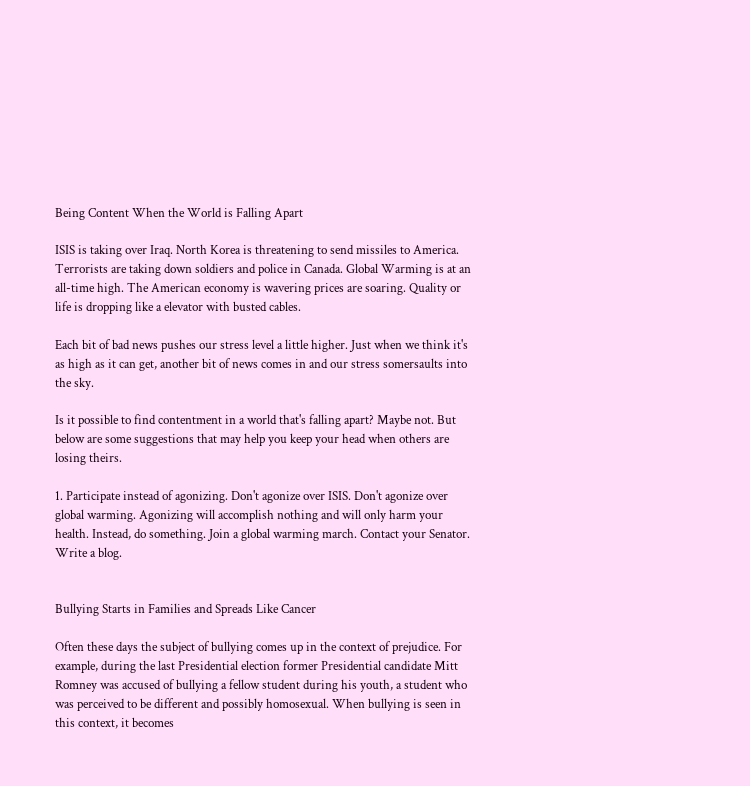Being Content When the World is Falling Apart

ISIS is taking over Iraq. North Korea is threatening to send missiles to America. Terrorists are taking down soldiers and police in Canada. Global Warming is at an all-time high. The American economy is wavering prices are soaring. Quality or life is dropping like a elevator with busted cables.

Each bit of bad news pushes our stress level a little higher. Just when we think it's as high as it can get, another bit of news comes in and our stress somersaults into the sky.

Is it possible to find contentment in a world that's falling apart? Maybe not. But below are some suggestions that may help you keep your head when others are losing theirs.

1. Participate instead of agonizing. Don't agonize over ISIS. Don't agonize over global warming. Agonizing will accomplish nothing and will only harm your health. Instead, do something. Join a global warming march. Contact your Senator. Write a blog.


Bullying Starts in Families and Spreads Like Cancer

Often these days the subject of bullying comes up in the context of prejudice. For example, during the last Presidential election former Presidential candidate Mitt Romney was accused of bullying a fellow student during his youth, a student who was perceived to be different and possibly homosexual. When bullying is seen in this context, it becomes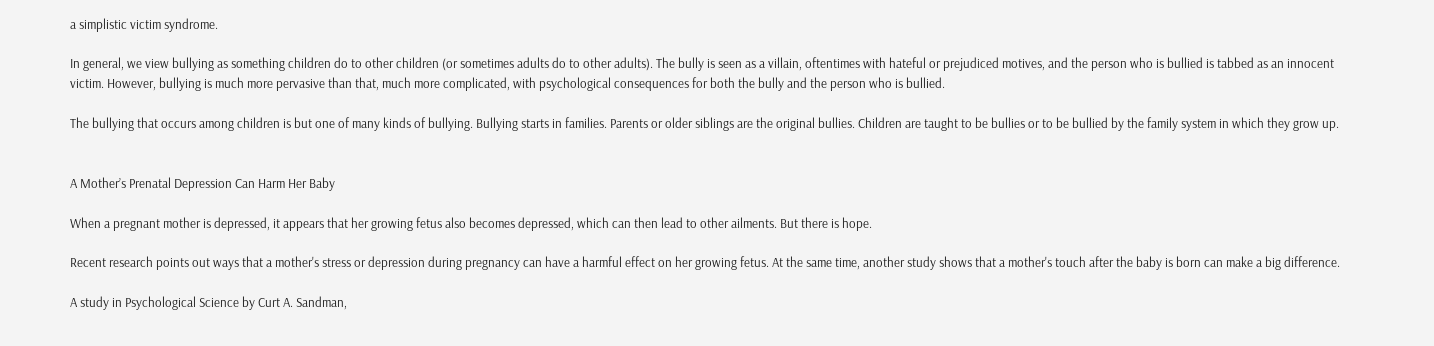a simplistic victim syndrome.

In general, we view bullying as something children do to other children (or sometimes adults do to other adults). The bully is seen as a villain, oftentimes with hateful or prejudiced motives, and the person who is bullied is tabbed as an innocent victim. However, bullying is much more pervasive than that, much more complicated, with psychological consequences for both the bully and the person who is bullied.

The bullying that occurs among children is but one of many kinds of bullying. Bullying starts in families. Parents or older siblings are the original bullies. Children are taught to be bullies or to be bullied by the family system in which they grow up.


A Mother’s Prenatal Depression Can Harm Her Baby

When a pregnant mother is depressed, it appears that her growing fetus also becomes depressed, which can then lead to other ailments. But there is hope.

Recent research points out ways that a mother's stress or depression during pregnancy can have a harmful effect on her growing fetus. At the same time, another study shows that a mother's touch after the baby is born can make a big difference.

A study in Psychological Science by Curt A. Sandman,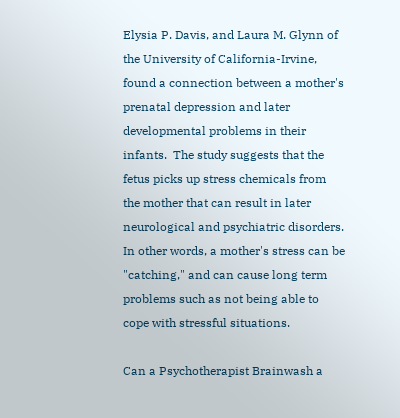Elysia P. Davis, and Laura M. Glynn of the University of California-Irvine, found a connection between a mother's prenatal depression and later developmental problems in their infants.  The study suggests that the fetus picks up stress chemicals from the mother that can result in later neurological and psychiatric disorders.  In other words, a mother's stress can be "catching," and can cause long term problems such as not being able to cope with stressful situations.

Can a Psychotherapist Brainwash a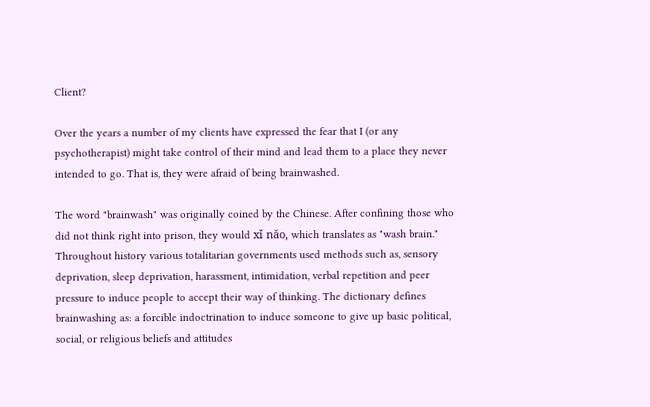Client?

Over the years a number of my clients have expressed the fear that I (or any psychotherapist) might take control of their mind and lead them to a place they never intended to go. That is, they were afraid of being brainwashed.

The word "brainwash" was originally coined by the Chinese. After confining those who did not think right into prison, they would xǐ năo, which translates as "wash brain." Throughout history various totalitarian governments used methods such as, sensory deprivation, sleep deprivation, harassment, intimidation, verbal repetition and peer pressure to induce people to accept their way of thinking. The dictionary defines brainwashing as: a forcible indoctrination to induce someone to give up basic political, social, or religious beliefs and attitudes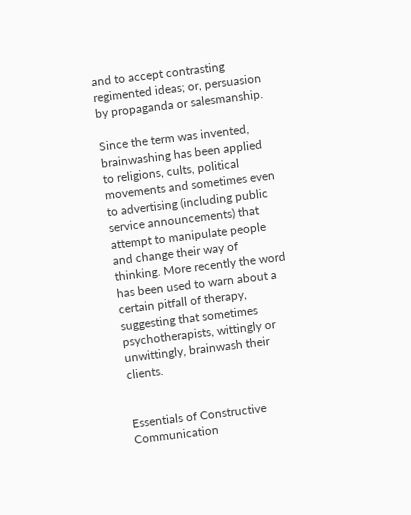and to accept contrasting regimented ideas; or, persuasion by propaganda or salesmanship.

Since the term was invented, brainwashing has been applied to religions, cults, political movements and sometimes even to advertising (including public service announcements) that attempt to manipulate people and change their way of thinking. More recently the word has been used to warn about a certain pitfall of therapy, suggesting that sometimes psychotherapists, wittingly or unwittingly, brainwash their clients.


Essentials of Constructive Communication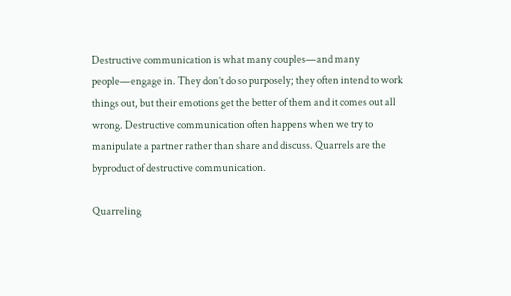Destructive communication is what many couples—and many people—engage in. They don’t do so purposely; they often intend to work things out, but their emotions get the better of them and it comes out all wrong. Destructive communication often happens when we try to manipulate a partner rather than share and discuss. Quarrels are the byproduct of destructive communication.

Quarreling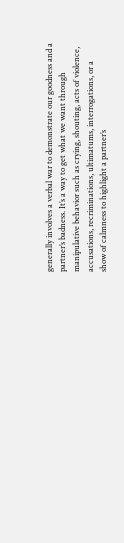generally involves a verbal war to demonstrate our goodness and a partner’s badness. It’s a way to get what we want through manipulative behavior such as crying, shouting, acts of violence, accusations, recriminations, ultimatums, interrogations, or a show of calmness to highlight a partner’s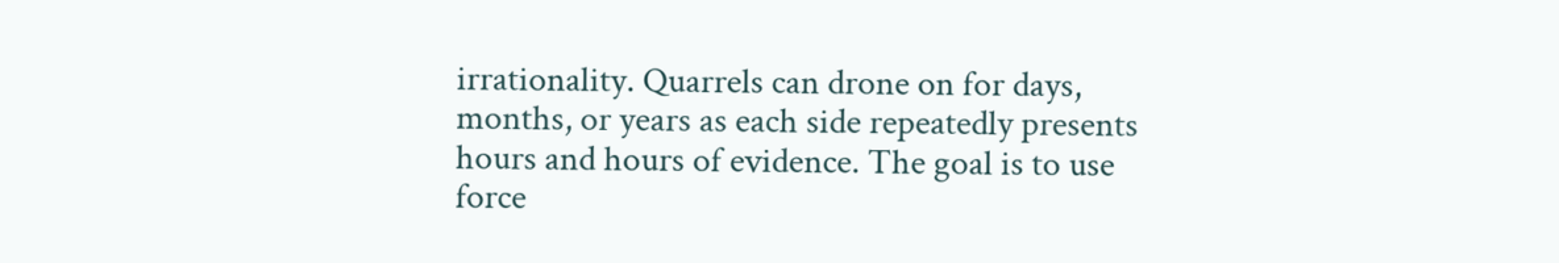irrationality. Quarrels can drone on for days, months, or years as each side repeatedly presents hours and hours of evidence. The goal is to use force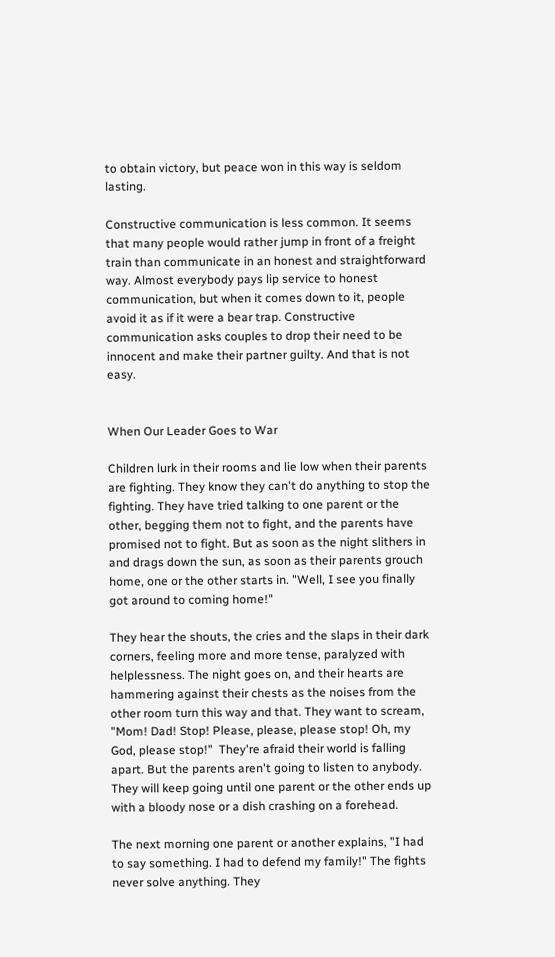to obtain victory, but peace won in this way is seldom lasting.

Constructive communication is less common. It seems that many people would rather jump in front of a freight train than communicate in an honest and straightforward way. Almost everybody pays lip service to honest communication, but when it comes down to it, people avoid it as if it were a bear trap. Constructive communication asks couples to drop their need to be innocent and make their partner guilty. And that is not easy.


When Our Leader Goes to War

Children lurk in their rooms and lie low when their parents are fighting. They know they can't do anything to stop the fighting. They have tried talking to one parent or the other, begging them not to fight, and the parents have promised not to fight. But as soon as the night slithers in and drags down the sun, as soon as their parents grouch home, one or the other starts in. "Well, I see you finally got around to coming home!"

They hear the shouts, the cries and the slaps in their dark corners, feeling more and more tense, paralyzed with helplessness. The night goes on, and their hearts are hammering against their chests as the noises from the other room turn this way and that. They want to scream, "Mom! Dad! Stop! Please, please, please stop! Oh, my God, please stop!"  They're afraid their world is falling apart. But the parents aren't going to listen to anybody. They will keep going until one parent or the other ends up with a bloody nose or a dish crashing on a forehead.

The next morning one parent or another explains, "I had to say something. I had to defend my family!" The fights never solve anything. They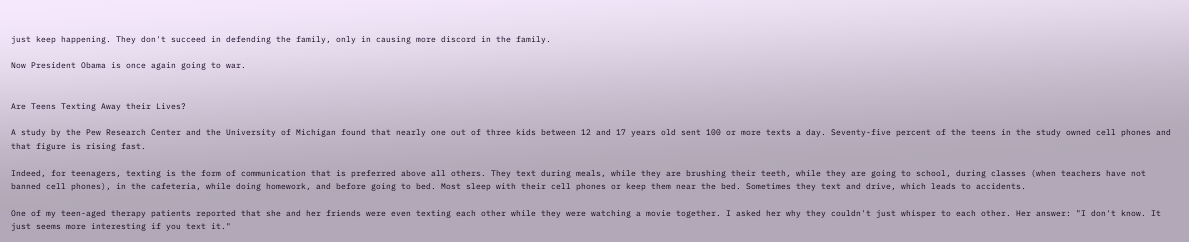just keep happening. They don't succeed in defending the family, only in causing more discord in the family.

Now President Obama is once again going to war.


Are Teens Texting Away their Lives?

A study by the Pew Research Center and the University of Michigan found that nearly one out of three kids between 12 and 17 years old sent 100 or more texts a day. Seventy-five percent of the teens in the study owned cell phones and that figure is rising fast.

Indeed, for teenagers, texting is the form of communication that is preferred above all others. They text during meals, while they are brushing their teeth, while they are going to school, during classes (when teachers have not banned cell phones), in the cafeteria, while doing homework, and before going to bed. Most sleep with their cell phones or keep them near the bed. Sometimes they text and drive, which leads to accidents.

One of my teen-aged therapy patients reported that she and her friends were even texting each other while they were watching a movie together. I asked her why they couldn't just whisper to each other. Her answer: "I don't know. It just seems more interesting if you text it."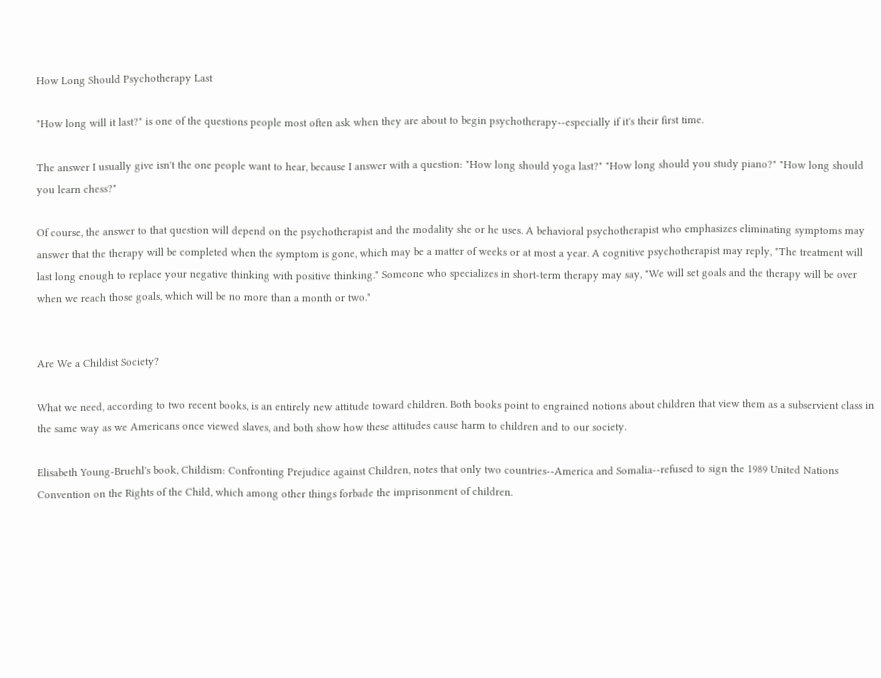How Long Should Psychotherapy Last

"How long will it last?" is one of the questions people most often ask when they are about to begin psychotherapy--especially if it's their first time.

The answer I usually give isn't the one people want to hear, because I answer with a question: "How long should yoga last?" "How long should you study piano?" "How long should you learn chess?"

Of course, the answer to that question will depend on the psychotherapist and the modality she or he uses. A behavioral psychotherapist who emphasizes eliminating symptoms may answer that the therapy will be completed when the symptom is gone, which may be a matter of weeks or at most a year. A cognitive psychotherapist may reply, "The treatment will last long enough to replace your negative thinking with positive thinking." Someone who specializes in short-term therapy may say, "We will set goals and the therapy will be over when we reach those goals, which will be no more than a month or two."


Are We a Childist Society?

What we need, according to two recent books, is an entirely new attitude toward children. Both books point to engrained notions about children that view them as a subservient class in the same way as we Americans once viewed slaves, and both show how these attitudes cause harm to children and to our society.

Elisabeth Young-Bruehl's book, Childism: Confronting Prejudice against Children, notes that only two countries--America and Somalia--refused to sign the 1989 United Nations Convention on the Rights of the Child, which among other things forbade the imprisonment of children.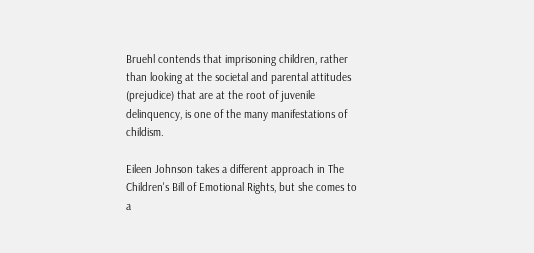Bruehl contends that imprisoning children, rather than looking at the societal and parental attitudes (prejudice) that are at the root of juvenile delinquency, is one of the many manifestations of childism.

Eileen Johnson takes a different approach in The Children's Bill of Emotional Rights, but she comes to a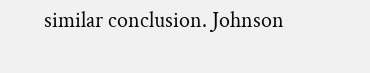similar conclusion. Johnson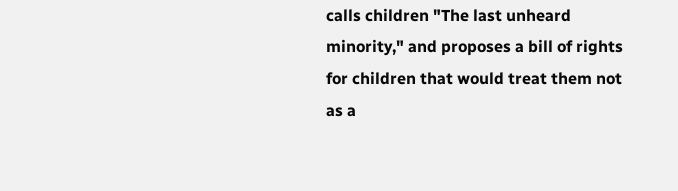calls children "The last unheard minority," and proposes a bill of rights for children that would treat them not as a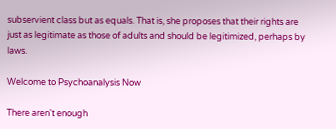subservient class but as equals. That is, she proposes that their rights are just as legitimate as those of adults and should be legitimized, perhaps by laws.

Welcome to Psychoanalysis Now

There aren't enough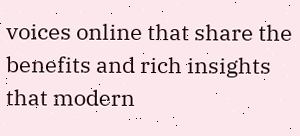voices online that share the benefits and rich insights that modern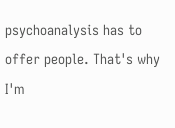psychoanalysis has to offer people. That's why I'm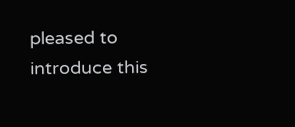pleased to introduce this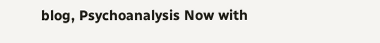blog, Psychoanalysis Now with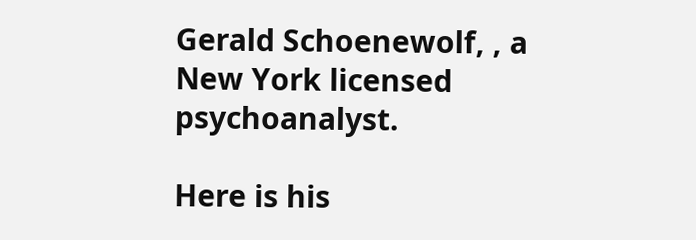Gerald Schoenewolf, , a New York licensed psychoanalyst.

Here is his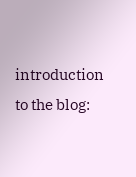introduction to the blog: